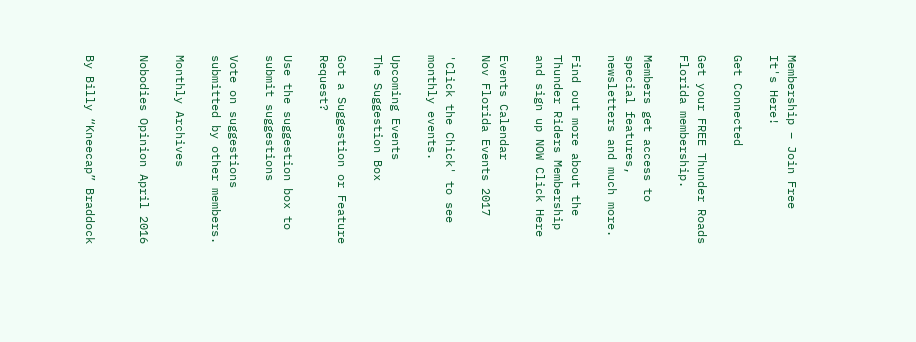Membership – Join Free
It's Here!

Get Connected

Get your FREE Thunder Roads Florida membership.

Members get access to special features, newsletters and much more.

Find out more about the Thunder Riders Membership and sign up NOW Click Here

Events Calendar
Nov Florida Events 2017

'Click the Chick' to see monthly events.

Upcoming Events
The Suggestion Box

Got a Suggestion or Feature Request?

Use the suggestion box to submit suggestions

Vote on suggestions submitted by other members.

Monthly Archives

Nobodies Opinion April 2016


By Billy “Kneecap” Braddock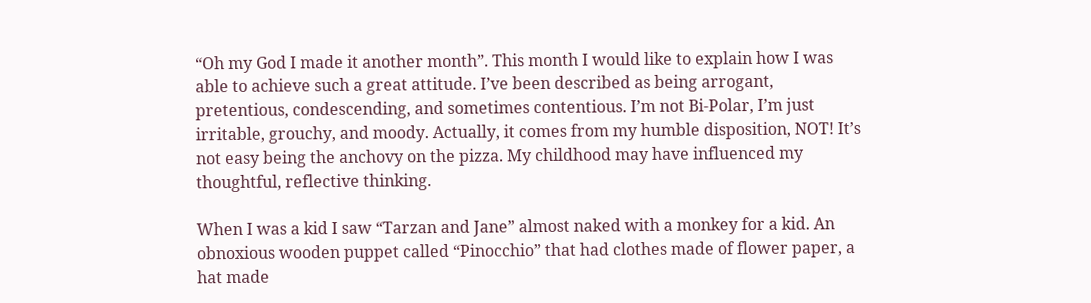“Oh my God I made it another month”. This month I would like to explain how I was able to achieve such a great attitude. I’ve been described as being arrogant, pretentious, condescending, and sometimes contentious. I’m not Bi-Polar, I’m just irritable, grouchy, and moody. Actually, it comes from my humble disposition, NOT! It’s not easy being the anchovy on the pizza. My childhood may have influenced my thoughtful, reflective thinking.

When I was a kid I saw “Tarzan and Jane” almost naked with a monkey for a kid. An obnoxious wooden puppet called “Pinocchio” that had clothes made of flower paper, a hat made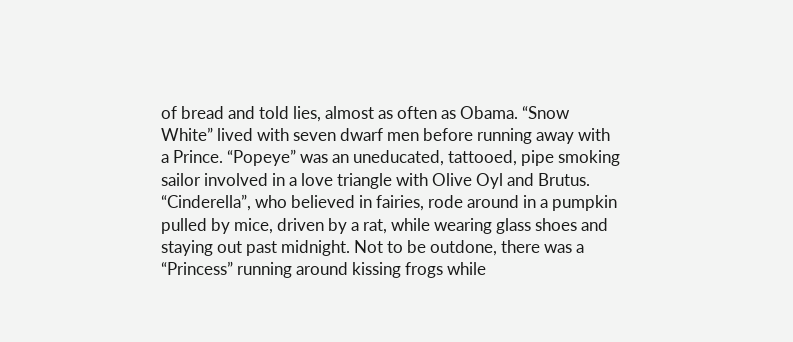of bread and told lies, almost as often as Obama. “Snow White” lived with seven dwarf men before running away with a Prince. “Popeye” was an uneducated, tattooed, pipe smoking sailor involved in a love triangle with Olive Oyl and Brutus. “Cinderella”, who believed in fairies, rode around in a pumpkin pulled by mice, driven by a rat, while wearing glass shoes and staying out past midnight. Not to be outdone, there was a “Princess” running around kissing frogs while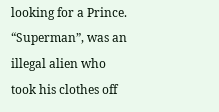looking for a Prince. “Superman”, was an illegal alien who took his clothes off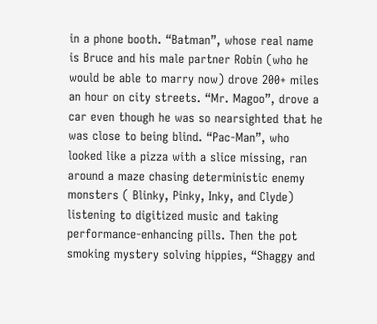in a phone booth. “Batman”, whose real name is Bruce and his male partner Robin (who he would be able to marry now) drove 200+ miles an hour on city streets. “Mr. Magoo”, drove a car even though he was so nearsighted that he was close to being blind. “Pac-Man”, who looked like a pizza with a slice missing, ran around a maze chasing deterministic enemy monsters ( Blinky, Pinky, Inky, and Clyde) listening to digitized music and taking performance-enhancing pills. Then the pot smoking mystery solving hippies, “Shaggy and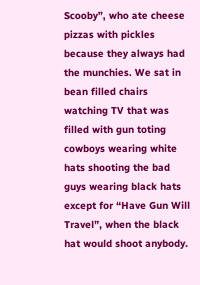Scooby”, who ate cheese pizzas with pickles because they always had the munchies. We sat in bean filled chairs watching TV that was filled with gun toting cowboys wearing white hats shooting the bad guys wearing black hats except for “Have Gun Will Travel”, when the black hat would shoot anybody.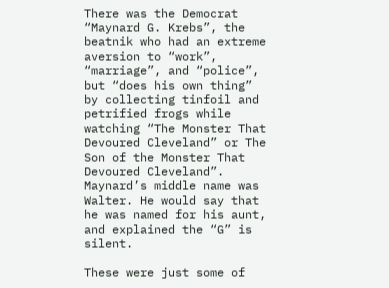There was the Democrat “Maynard G. Krebs”, the beatnik who had an extreme aversion to “work”, “marriage”, and “police”, but “does his own thing” by collecting tinfoil and petrified frogs while watching “The Monster That Devoured Cleveland” or The Son of the Monster That Devoured Cleveland”. Maynard’s middle name was Walter. He would say that he was named for his aunt, and explained the “G” is silent.

These were just some of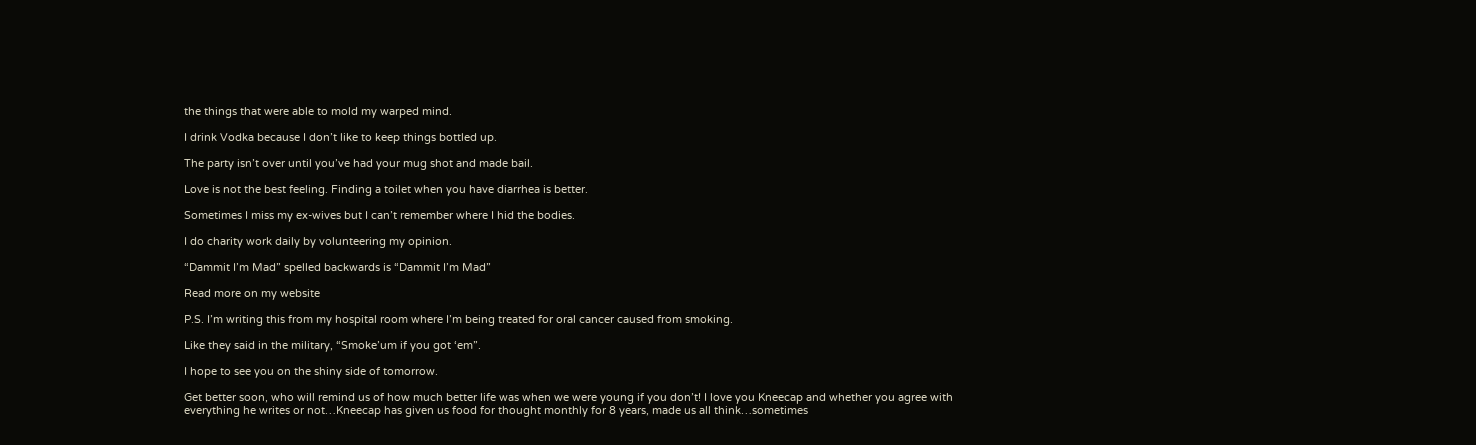the things that were able to mold my warped mind.

I drink Vodka because I don’t like to keep things bottled up.

The party isn’t over until you’ve had your mug shot and made bail.

Love is not the best feeling. Finding a toilet when you have diarrhea is better.

Sometimes I miss my ex-wives but I can’t remember where I hid the bodies.

I do charity work daily by volunteering my opinion.

“Dammit I’m Mad” spelled backwards is “Dammit I’m Mad”

Read more on my website

P.S. I’m writing this from my hospital room where I’m being treated for oral cancer caused from smoking.

Like they said in the military, “Smoke’um if you got ‘em”.

I hope to see you on the shiny side of tomorrow.

Get better soon, who will remind us of how much better life was when we were young if you don’t! I love you Kneecap and whether you agree with everything he writes or not…Kneecap has given us food for thought monthly for 8 years, made us all think…sometimes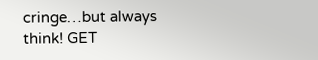cringe…but always think! GET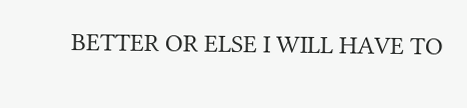BETTER OR ELSE I WILL HAVE TO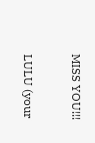MISS YOU!!!

LULU (your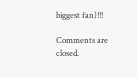biggest fan)!!!

Comments are closed.